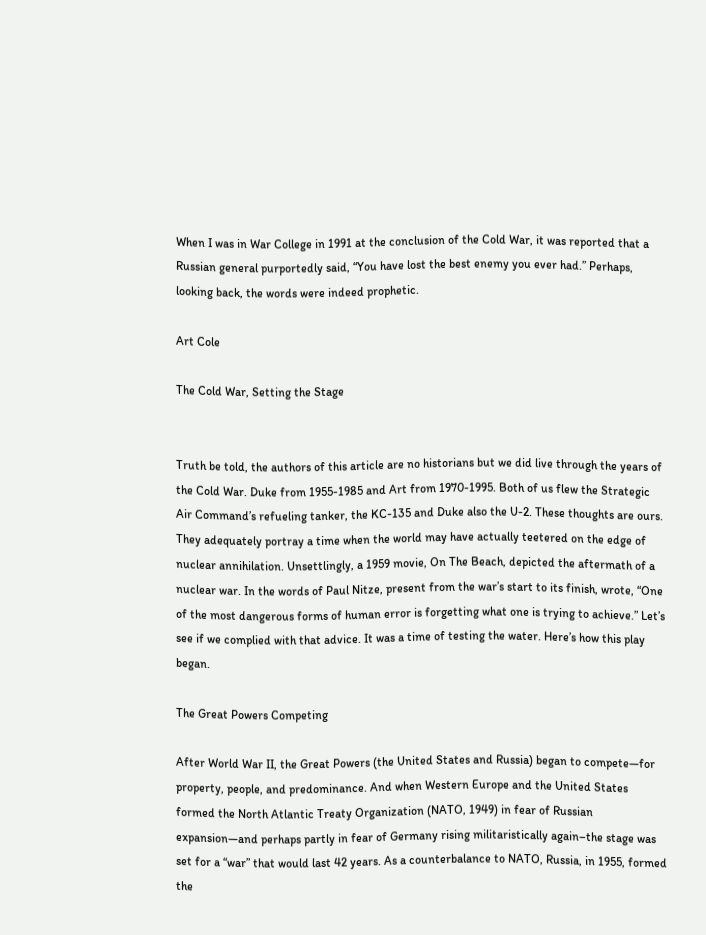When I was in War College in 1991 at the conclusion of the Cold War, it was reported that a Russian general purportedly said, “You have lost the best enemy you ever had.” Perhaps, looking back, the words were indeed prophetic.

Art Cole

The Cold War, Setting the Stage


Truth be told, the authors of this article are no historians but we did live through the years of the Cold War. Duke from 1955-1985 and Art from 1970-1995. Both of us flew the Strategic Air Command’s refueling tanker, the KC-135 and Duke also the U-2. These thoughts are ours. They adequately portray a time when the world may have actually teetered on the edge of nuclear annihilation. Unsettlingly, a 1959 movie, On The Beach, depicted the aftermath of a nuclear war. In the words of Paul Nitze, present from the war’s start to its finish, wrote, “One of the most dangerous forms of human error is forgetting what one is trying to achieve.” Let’s see if we complied with that advice. It was a time of testing the water. Here’s how this play began.

The Great Powers Competing

After World War II, the Great Powers (the United States and Russia) began to compete—for property, people, and predominance. And when Western Europe and the United States formed the North Atlantic Treaty Organization (NATO, 1949) in fear of Russian expansion—and perhaps partly in fear of Germany rising militaristically again–the stage was set for a “war” that would last 42 years. As a counterbalance to NATO, Russia, in 1955, formed the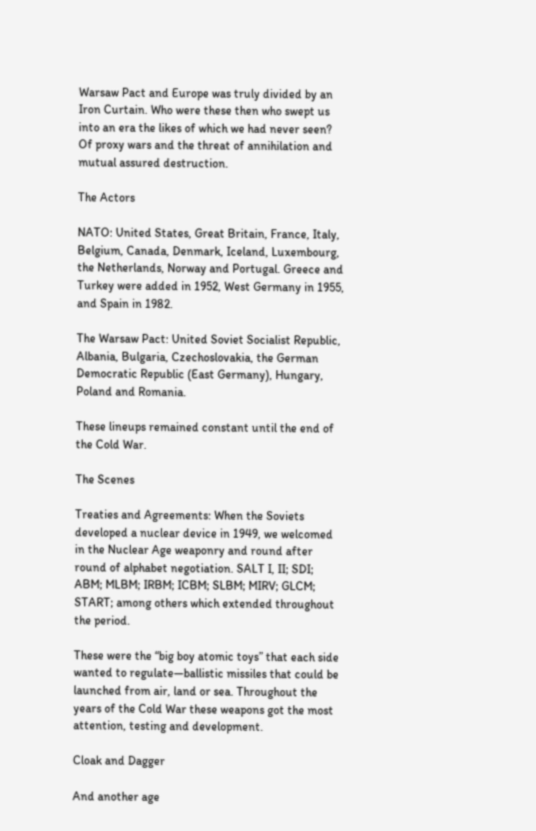Warsaw Pact and Europe was truly divided by an Iron Curtain. Who were these then who swept us into an era the likes of which we had never seen? Of proxy wars and the threat of annihilation and mutual assured destruction.

The Actors

NATO: United States, Great Britain, France, Italy, Belgium, Canada, Denmark, Iceland, Luxembourg, the Netherlands, Norway and Portugal. Greece and Turkey were added in 1952, West Germany in 1955, and Spain in 1982.

The Warsaw Pact: United Soviet Socialist Republic, Albania, Bulgaria, Czechoslovakia, the German Democratic Republic (East Germany), Hungary, Poland and Romania.

These lineups remained constant until the end of the Cold War.

The Scenes

Treaties and Agreements: When the Soviets developed a nuclear device in 1949, we welcomed in the Nuclear Age weaponry and round after round of alphabet negotiation. SALT I, II; SDI; ABM; MLBM; IRBM; ICBM; SLBM; MIRV; GLCM; START; among others which extended throughout the period.

These were the “big boy atomic toys” that each side wanted to regulate—ballistic missiles that could be launched from air, land or sea. Throughout the years of the Cold War these weapons got the most attention, testing and development.

Cloak and Dagger

And another age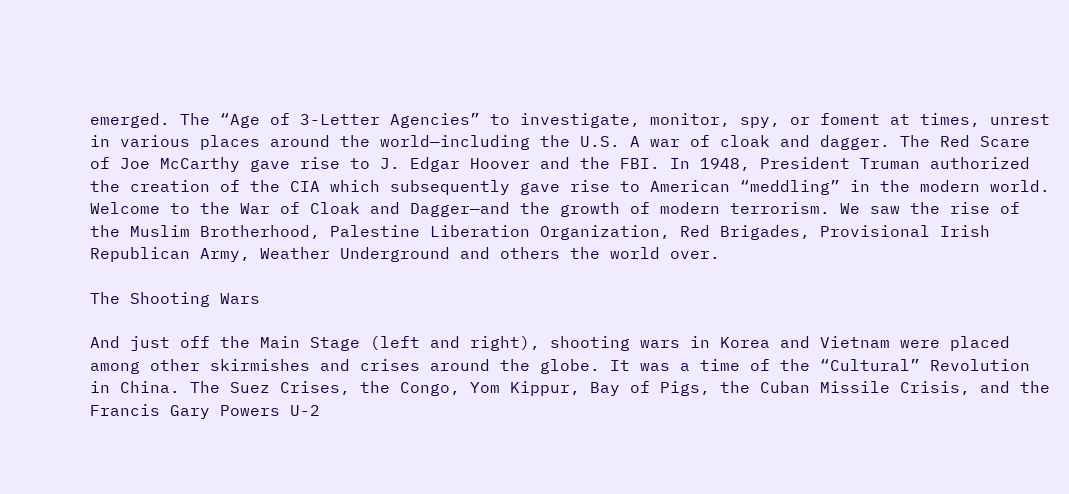emerged. The “Age of 3-Letter Agencies” to investigate, monitor, spy, or foment at times, unrest in various places around the world—including the U.S. A war of cloak and dagger. The Red Scare of Joe McCarthy gave rise to J. Edgar Hoover and the FBI. In 1948, President Truman authorized the creation of the CIA which subsequently gave rise to American “meddling” in the modern world. Welcome to the War of Cloak and Dagger—and the growth of modern terrorism. We saw the rise of the Muslim Brotherhood, Palestine Liberation Organization, Red Brigades, Provisional Irish Republican Army, Weather Underground and others the world over.

The Shooting Wars

And just off the Main Stage (left and right), shooting wars in Korea and Vietnam were placed among other skirmishes and crises around the globe. It was a time of the “Cultural” Revolution in China. The Suez Crises, the Congo, Yom Kippur, Bay of Pigs, the Cuban Missile Crisis, and the Francis Gary Powers U-2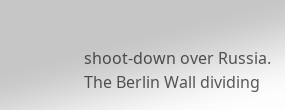shoot-down over Russia. The Berlin Wall dividing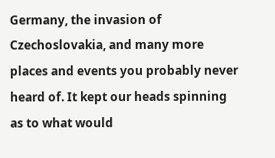Germany, the invasion of Czechoslovakia, and many more places and events you probably never heard of. It kept our heads spinning as to what would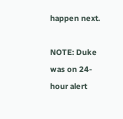happen next.

NOTE: Duke was on 24-hour alert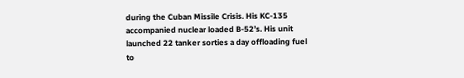during the Cuban Missile Crisis. His KC-135 accompanied nuclear loaded B-52’s. His unit launched 22 tanker sorties a day offloading fuel to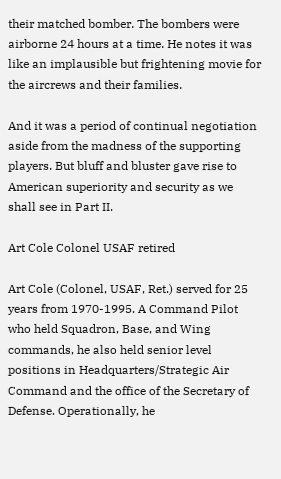their matched bomber. The bombers were airborne 24 hours at a time. He notes it was like an implausible but frightening movie for the aircrews and their families.

And it was a period of continual negotiation aside from the madness of the supporting players. But bluff and bluster gave rise to American superiority and security as we shall see in Part II.

Art Cole Colonel USAF retired

Art Cole (Colonel, USAF, Ret.) served for 25 years from 1970-1995. A Command Pilot who held Squadron, Base, and Wing commands, he also held senior level positions in Headquarters/Strategic Air Command and the office of the Secretary of Defense. Operationally, he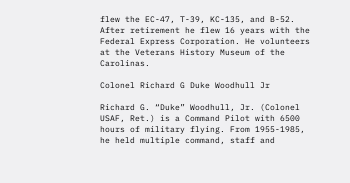flew the EC-47, T-39, KC-135, and B-52. After retirement he flew 16 years with the Federal Express Corporation. He volunteers at the Veterans History Museum of the Carolinas.

Colonel Richard G Duke Woodhull Jr

Richard G. “Duke” Woodhull, Jr. (Colonel USAF, Ret.) is a Command Pilot with 6500 hours of military flying. From 1955-1985, he held multiple command, staff and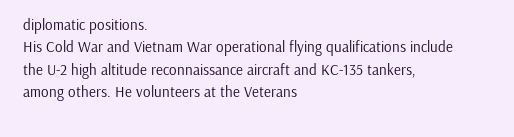diplomatic positions.
His Cold War and Vietnam War operational flying qualifications include the U-2 high altitude reconnaissance aircraft and KC-135 tankers, among others. He volunteers at the Veterans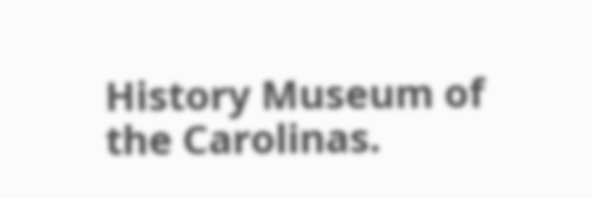History Museum of the Carolinas.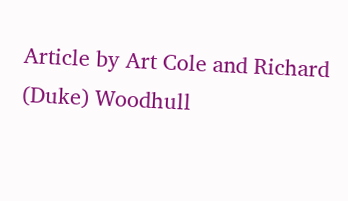Article by Art Cole and Richard (Duke) Woodhull